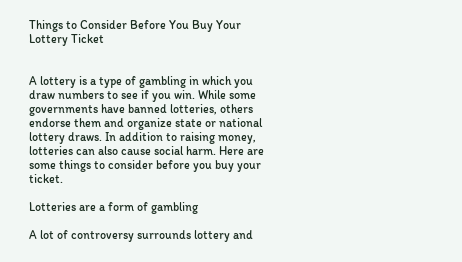Things to Consider Before You Buy Your Lottery Ticket


A lottery is a type of gambling in which you draw numbers to see if you win. While some governments have banned lotteries, others endorse them and organize state or national lottery draws. In addition to raising money, lotteries can also cause social harm. Here are some things to consider before you buy your ticket.

Lotteries are a form of gambling

A lot of controversy surrounds lottery and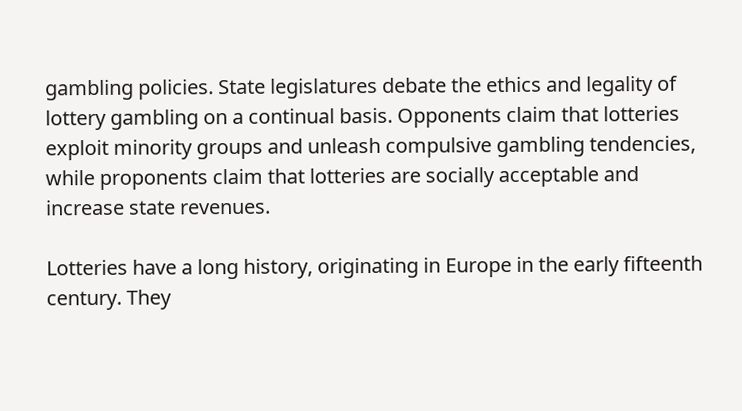gambling policies. State legislatures debate the ethics and legality of lottery gambling on a continual basis. Opponents claim that lotteries exploit minority groups and unleash compulsive gambling tendencies, while proponents claim that lotteries are socially acceptable and increase state revenues.

Lotteries have a long history, originating in Europe in the early fifteenth century. They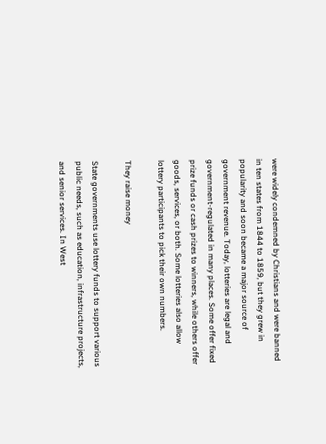were widely condemned by Christians and were banned in ten states from 1844 to 1859, but they grew in popularity and soon became a major source of government revenue. Today, lotteries are legal and government-regulated in many places. Some offer fixed prize funds or cash prizes to winners, while others offer goods, services, or both. Some lotteries also allow lottery participants to pick their own numbers.

They raise money

State governments use lottery funds to support various public needs, such as education, infrastructure projects, and senior services. In West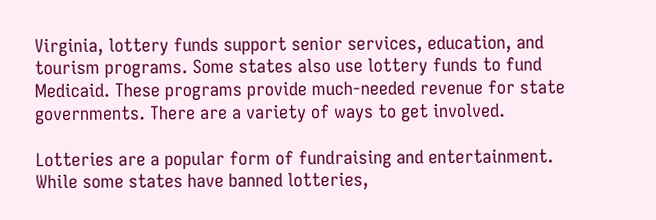Virginia, lottery funds support senior services, education, and tourism programs. Some states also use lottery funds to fund Medicaid. These programs provide much-needed revenue for state governments. There are a variety of ways to get involved.

Lotteries are a popular form of fundraising and entertainment. While some states have banned lotteries,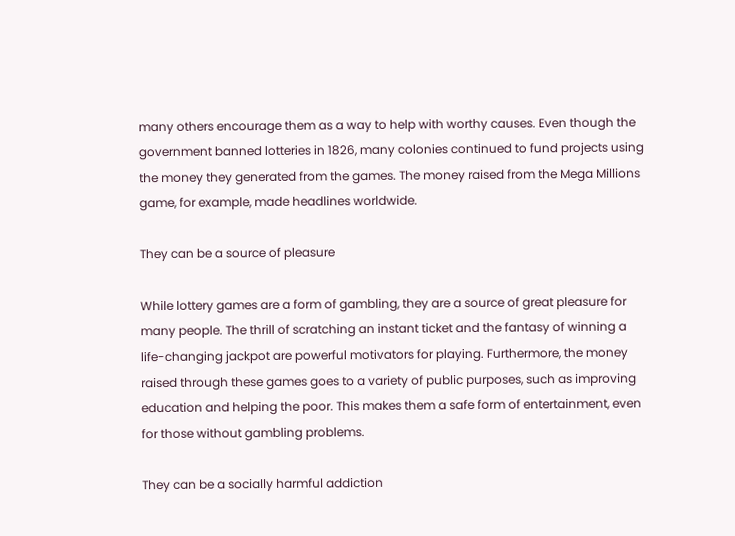many others encourage them as a way to help with worthy causes. Even though the government banned lotteries in 1826, many colonies continued to fund projects using the money they generated from the games. The money raised from the Mega Millions game, for example, made headlines worldwide.

They can be a source of pleasure

While lottery games are a form of gambling, they are a source of great pleasure for many people. The thrill of scratching an instant ticket and the fantasy of winning a life-changing jackpot are powerful motivators for playing. Furthermore, the money raised through these games goes to a variety of public purposes, such as improving education and helping the poor. This makes them a safe form of entertainment, even for those without gambling problems.

They can be a socially harmful addiction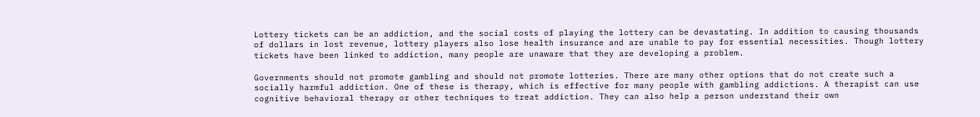Lottery tickets can be an addiction, and the social costs of playing the lottery can be devastating. In addition to causing thousands of dollars in lost revenue, lottery players also lose health insurance and are unable to pay for essential necessities. Though lottery tickets have been linked to addiction, many people are unaware that they are developing a problem.

Governments should not promote gambling and should not promote lotteries. There are many other options that do not create such a socially harmful addiction. One of these is therapy, which is effective for many people with gambling addictions. A therapist can use cognitive behavioral therapy or other techniques to treat addiction. They can also help a person understand their own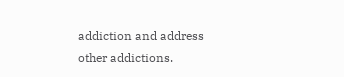addiction and address other addictions.